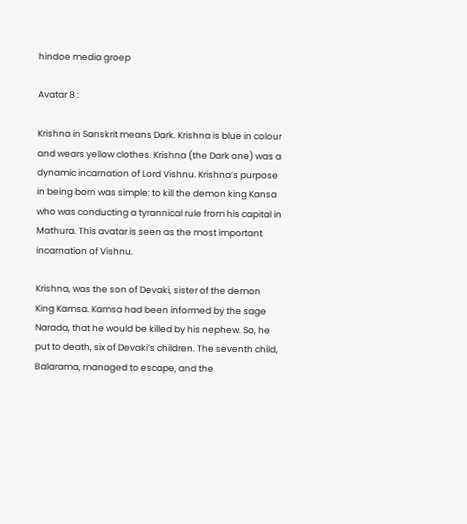hindoe media groep

Avatar 8 :

Krishna in Sanskrit means Dark. Krishna is blue in colour and wears yellow clothes. Krishna (the Dark one) was a dynamic incarnation of Lord Vishnu. Krishna’s purpose in being born was simple: to kill the demon king Kansa who was conducting a tyrannical rule from his capital in Mathura. This avatar is seen as the most important incarnation of Vishnu.

Krishna, was the son of Devaki, sister of the demon King Kamsa. Kamsa had been informed by the sage Narada, that he would be killed by his nephew. So, he put to death, six of Devaki’s children. The seventh child, Balarama, managed to escape, and the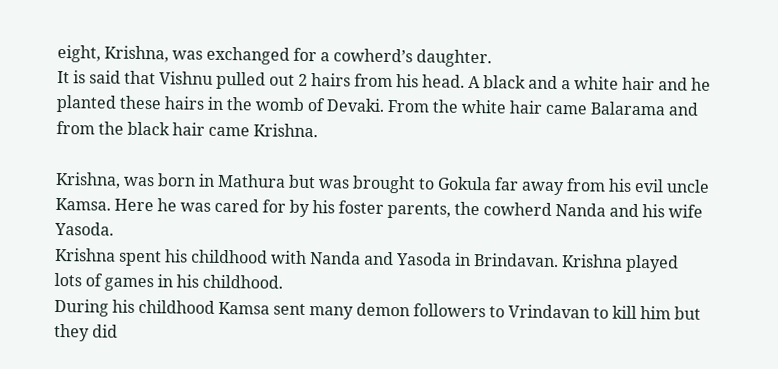eight, Krishna, was exchanged for a cowherd’s daughter.
It is said that Vishnu pulled out 2 hairs from his head. A black and a white hair and he planted these hairs in the womb of Devaki. From the white hair came Balarama and from the black hair came Krishna.

Krishna, was born in Mathura but was brought to Gokula far away from his evil uncle Kamsa. Here he was cared for by his foster parents, the cowherd Nanda and his wife Yasoda.
Krishna spent his childhood with Nanda and Yasoda in Brindavan. Krishna played lots of games in his childhood.
During his childhood Kamsa sent many demon followers to Vrindavan to kill him but they did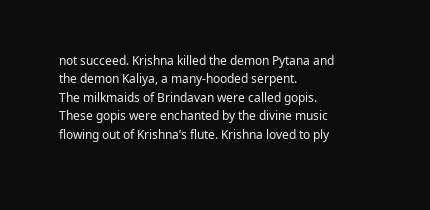not succeed. Krishna killed the demon Pytana and the demon Kaliya, a many-hooded serpent.
The milkmaids of Brindavan were called gopis. These gopis were enchanted by the divine music flowing out of Krishna’s flute. Krishna loved to ply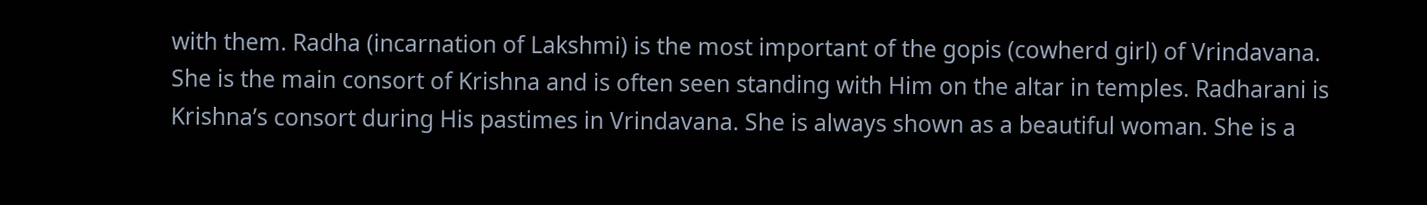with them. Radha (incarnation of Lakshmi) is the most important of the gopis (cowherd girl) of Vrindavana.
She is the main consort of Krishna and is often seen standing with Him on the altar in temples. Radharani is Krishna’s consort during His pastimes in Vrindavana. She is always shown as a beautiful woman. She is a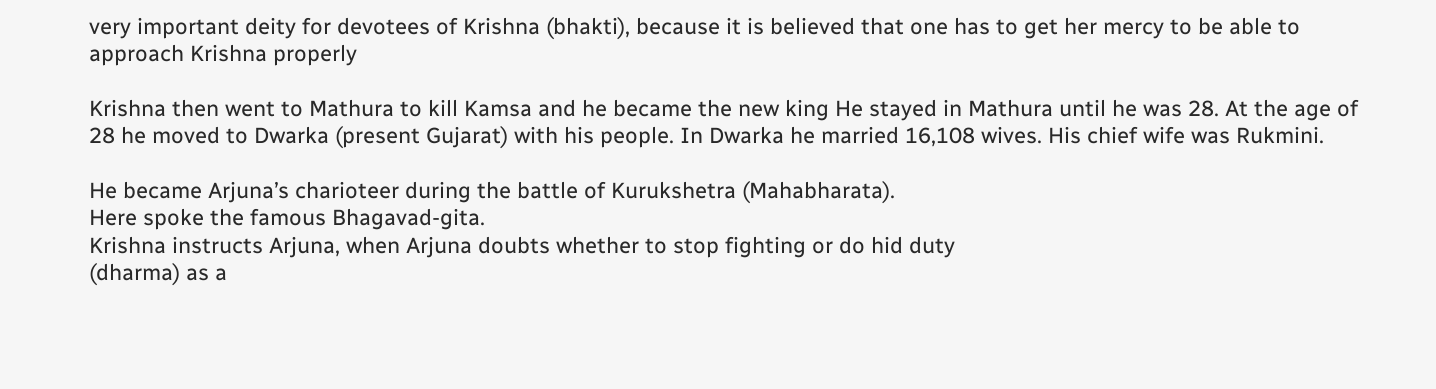very important deity for devotees of Krishna (bhakti), because it is believed that one has to get her mercy to be able to approach Krishna properly

Krishna then went to Mathura to kill Kamsa and he became the new king He stayed in Mathura until he was 28. At the age of 28 he moved to Dwarka (present Gujarat) with his people. In Dwarka he married 16,108 wives. His chief wife was Rukmini.

He became Arjuna’s charioteer during the battle of Kurukshetra (Mahabharata).
Here spoke the famous Bhagavad-gita.
Krishna instructs Arjuna, when Arjuna doubts whether to stop fighting or do hid duty
(dharma) as a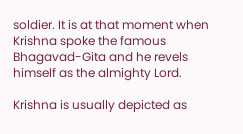soldier. It is at that moment when Krishna spoke the famous Bhagavad-Gita and he revels himself as the almighty Lord.

Krishna is usually depicted as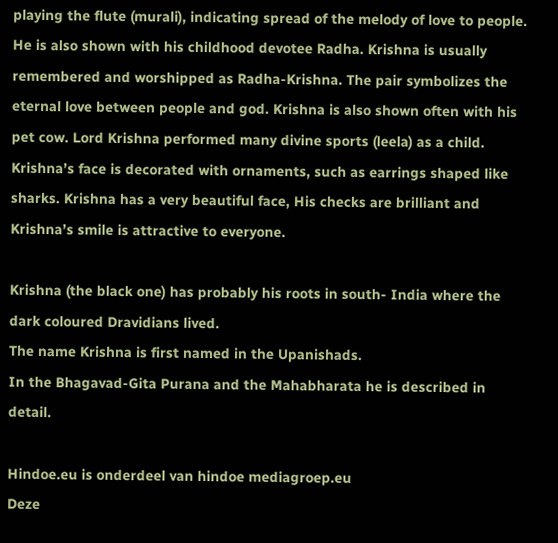playing the flute (murali), indicating spread of the melody of love to people. He is also shown with his childhood devotee Radha. Krishna is usually remembered and worshipped as Radha-Krishna. The pair symbolizes the eternal love between people and god. Krishna is also shown often with his pet cow. Lord Krishna performed many divine sports (leela) as a child.
Krishna’s face is decorated with ornaments, such as earrings shaped like sharks. Krishna has a very beautiful face, His checks are brilliant and Krishna’s smile is attractive to everyone.

Krishna (the black one) has probably his roots in south- India where the dark coloured Dravidians lived.
The name Krishna is first named in the Upanishads.
In the Bhagavad-Gita Purana and the Mahabharata he is described in detail.

Hindoe.eu is onderdeel van hindoe mediagroep.eu
Deze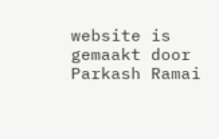website is gemaakt door Parkash Ramai